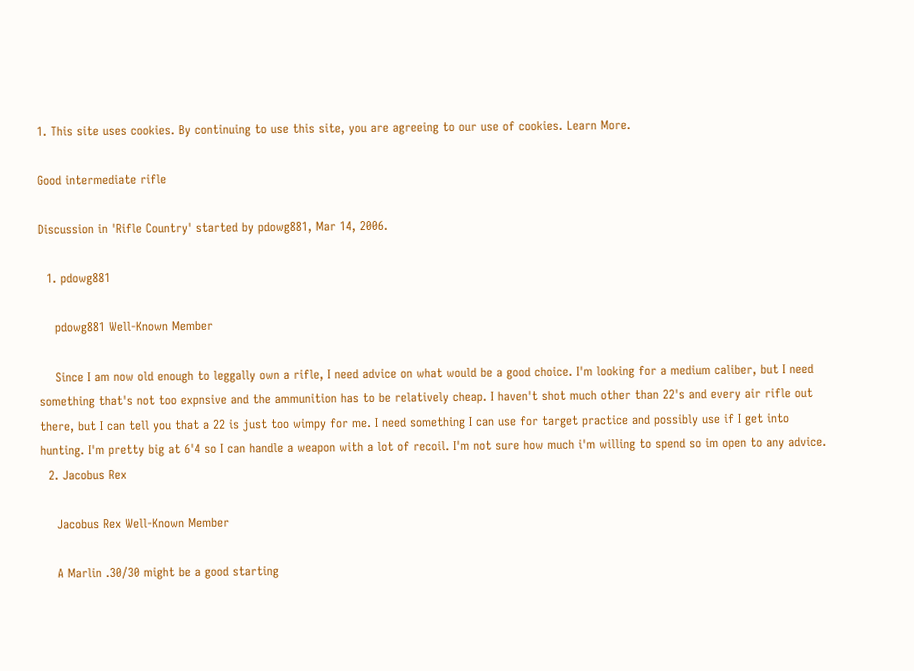1. This site uses cookies. By continuing to use this site, you are agreeing to our use of cookies. Learn More.

Good intermediate rifle

Discussion in 'Rifle Country' started by pdowg881, Mar 14, 2006.

  1. pdowg881

    pdowg881 Well-Known Member

    Since I am now old enough to leggally own a rifle, I need advice on what would be a good choice. I'm looking for a medium caliber, but I need something that's not too expnsive and the ammunition has to be relatively cheap. I haven't shot much other than 22's and every air rifle out there, but I can tell you that a 22 is just too wimpy for me. I need something I can use for target practice and possibly use if I get into hunting. I'm pretty big at 6'4 so I can handle a weapon with a lot of recoil. I'm not sure how much i'm willing to spend so im open to any advice.
  2. Jacobus Rex

    Jacobus Rex Well-Known Member

    A Marlin .30/30 might be a good starting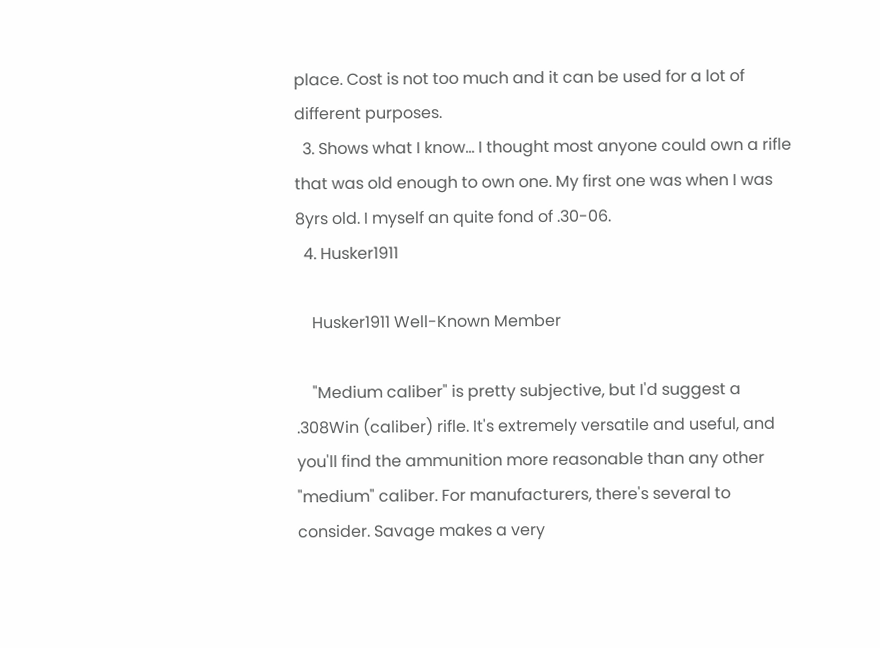place. Cost is not too much and it can be used for a lot of different purposes.
  3. Shows what I know... I thought most anyone could own a rifle that was old enough to own one. My first one was when I was 8yrs old. I myself an quite fond of .30-06.
  4. Husker1911

    Husker1911 Well-Known Member

    "Medium caliber" is pretty subjective, but I'd suggest a .308Win (caliber) rifle. It's extremely versatile and useful, and you'll find the ammunition more reasonable than any other "medium" caliber. For manufacturers, there's several to consider. Savage makes a very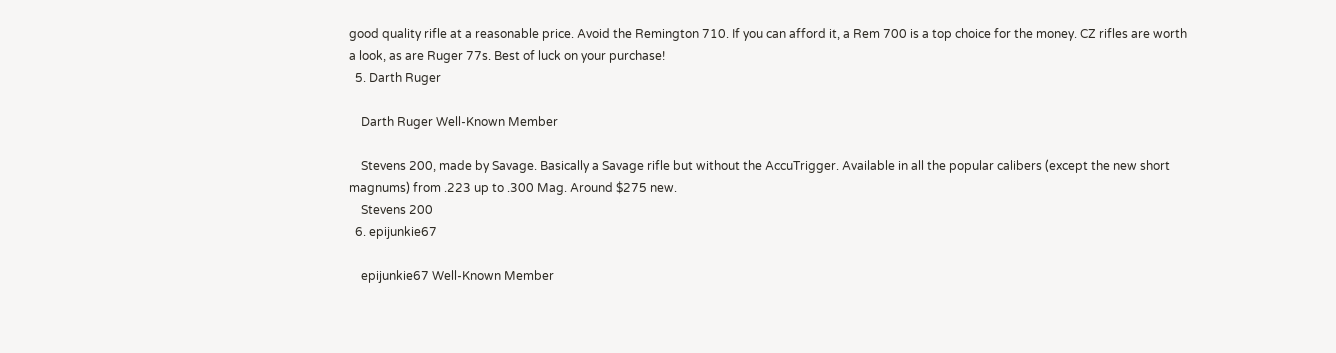good quality rifle at a reasonable price. Avoid the Remington 710. If you can afford it, a Rem 700 is a top choice for the money. CZ rifles are worth a look, as are Ruger 77s. Best of luck on your purchase!
  5. Darth Ruger

    Darth Ruger Well-Known Member

    Stevens 200, made by Savage. Basically a Savage rifle but without the AccuTrigger. Available in all the popular calibers (except the new short magnums) from .223 up to .300 Mag. Around $275 new.
    Stevens 200
  6. epijunkie67

    epijunkie67 Well-Known Member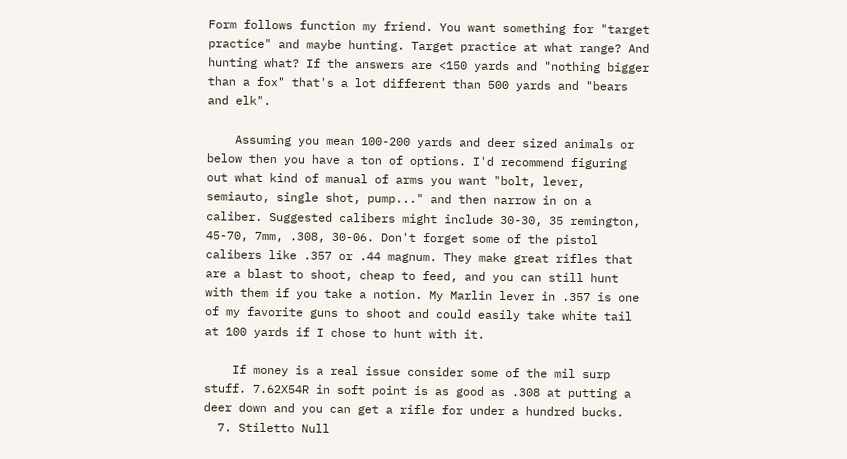Form follows function my friend. You want something for "target practice" and maybe hunting. Target practice at what range? And hunting what? If the answers are <150 yards and "nothing bigger than a fox" that's a lot different than 500 yards and "bears and elk".

    Assuming you mean 100-200 yards and deer sized animals or below then you have a ton of options. I'd recommend figuring out what kind of manual of arms you want "bolt, lever, semiauto, single shot, pump..." and then narrow in on a caliber. Suggested calibers might include 30-30, 35 remington, 45-70, 7mm, .308, 30-06. Don't forget some of the pistol calibers like .357 or .44 magnum. They make great rifles that are a blast to shoot, cheap to feed, and you can still hunt with them if you take a notion. My Marlin lever in .357 is one of my favorite guns to shoot and could easily take white tail at 100 yards if I chose to hunt with it.

    If money is a real issue consider some of the mil surp stuff. 7.62X54R in soft point is as good as .308 at putting a deer down and you can get a rifle for under a hundred bucks.
  7. Stiletto Null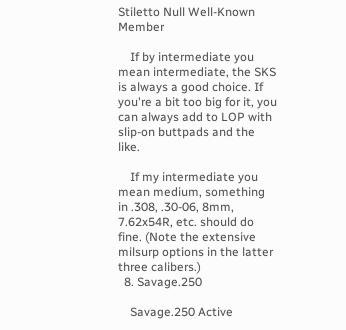Stiletto Null Well-Known Member

    If by intermediate you mean intermediate, the SKS is always a good choice. If you're a bit too big for it, you can always add to LOP with slip-on buttpads and the like.

    If my intermediate you mean medium, something in .308, .30-06, 8mm, 7.62x54R, etc. should do fine. (Note the extensive milsurp options in the latter three calibers.)
  8. Savage.250

    Savage.250 Active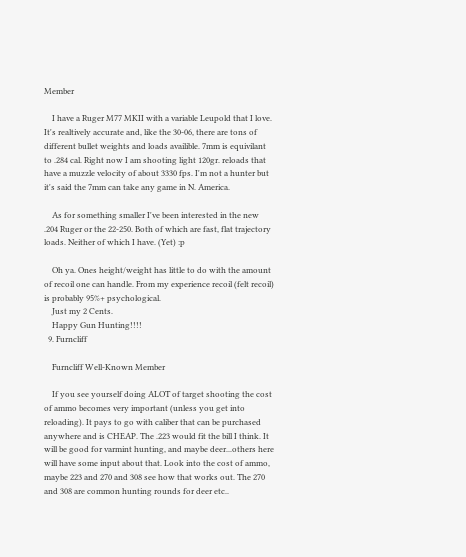Member

    I have a Ruger M77 MKII with a variable Leupold that I love. It's realtively accurate and, like the 30-06, there are tons of different bullet weights and loads availible. 7mm is equivilant to .284 cal. Right now I am shooting light 120gr. reloads that have a muzzle velocity of about 3330 fps. I'm not a hunter but it's said the 7mm can take any game in N. America.

    As for something smaller I've been interested in the new .204 Ruger or the 22-250. Both of which are fast, flat trajectory loads. Neither of which I have. (Yet) :p

    Oh ya. Ones height/weight has little to do with the amount of recoil one can handle. From my experience recoil (felt recoil) is probably 95%+ psychological.
    Just my 2 Cents.
    Happy Gun Hunting!!!!
  9. Furncliff

    Furncliff Well-Known Member

    If you see yourself doing ALOT of target shooting the cost of ammo becomes very important (unless you get into reloading). It pays to go with caliber that can be purchased anywhere and is CHEAP. The .223 would fit the bill I think. It will be good for varmint hunting, and maybe deer...others here will have some input about that. Look into the cost of ammo, maybe 223 and 270 and 308 see how that works out. The 270 and 308 are common hunting rounds for deer etc..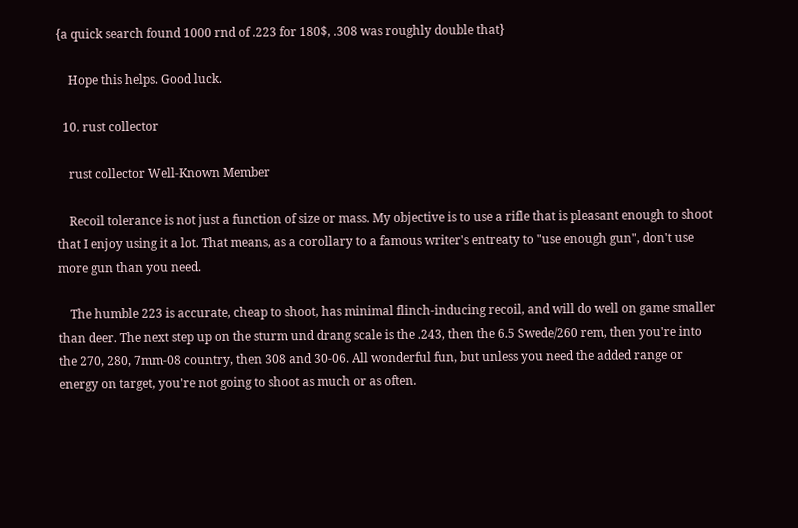{a quick search found 1000 rnd of .223 for 180$, .308 was roughly double that}

    Hope this helps. Good luck.

  10. rust collector

    rust collector Well-Known Member

    Recoil tolerance is not just a function of size or mass. My objective is to use a rifle that is pleasant enough to shoot that I enjoy using it a lot. That means, as a corollary to a famous writer's entreaty to "use enough gun", don't use more gun than you need.

    The humble 223 is accurate, cheap to shoot, has minimal flinch-inducing recoil, and will do well on game smaller than deer. The next step up on the sturm und drang scale is the .243, then the 6.5 Swede/260 rem, then you're into the 270, 280, 7mm-08 country, then 308 and 30-06. All wonderful fun, but unless you need the added range or energy on target, you're not going to shoot as much or as often.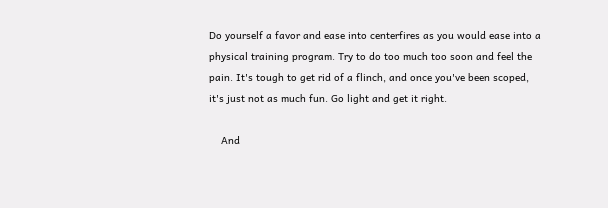Do yourself a favor and ease into centerfires as you would ease into a physical training program. Try to do too much too soon and feel the pain. It's tough to get rid of a flinch, and once you've been scoped, it's just not as much fun. Go light and get it right.

    And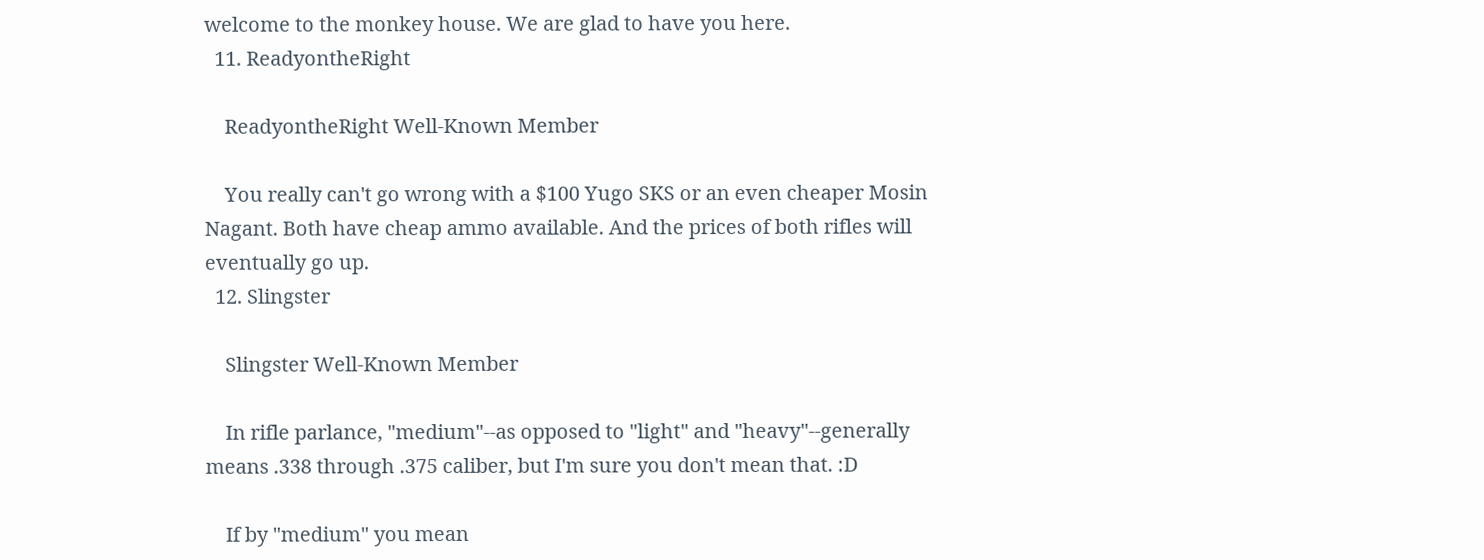welcome to the monkey house. We are glad to have you here.
  11. ReadyontheRight

    ReadyontheRight Well-Known Member

    You really can't go wrong with a $100 Yugo SKS or an even cheaper Mosin Nagant. Both have cheap ammo available. And the prices of both rifles will eventually go up.
  12. Slingster

    Slingster Well-Known Member

    In rifle parlance, "medium"--as opposed to "light" and "heavy"--generally means .338 through .375 caliber, but I'm sure you don't mean that. :D

    If by "medium" you mean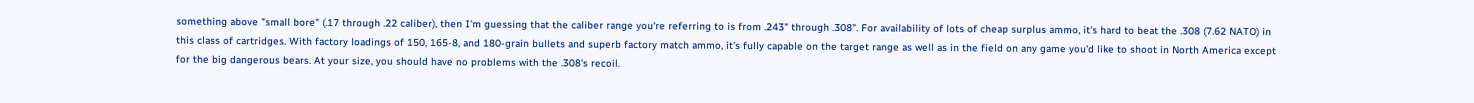something above "small bore" (.17 through .22 caliber), then I'm guessing that the caliber range you're referring to is from .243" through .308". For availability of lots of cheap surplus ammo, it's hard to beat the .308 (7.62 NATO) in this class of cartridges. With factory loadings of 150, 165-8, and 180-grain bullets and superb factory match ammo, it's fully capable on the target range as well as in the field on any game you'd like to shoot in North America except for the big dangerous bears. At your size, you should have no problems with the .308's recoil.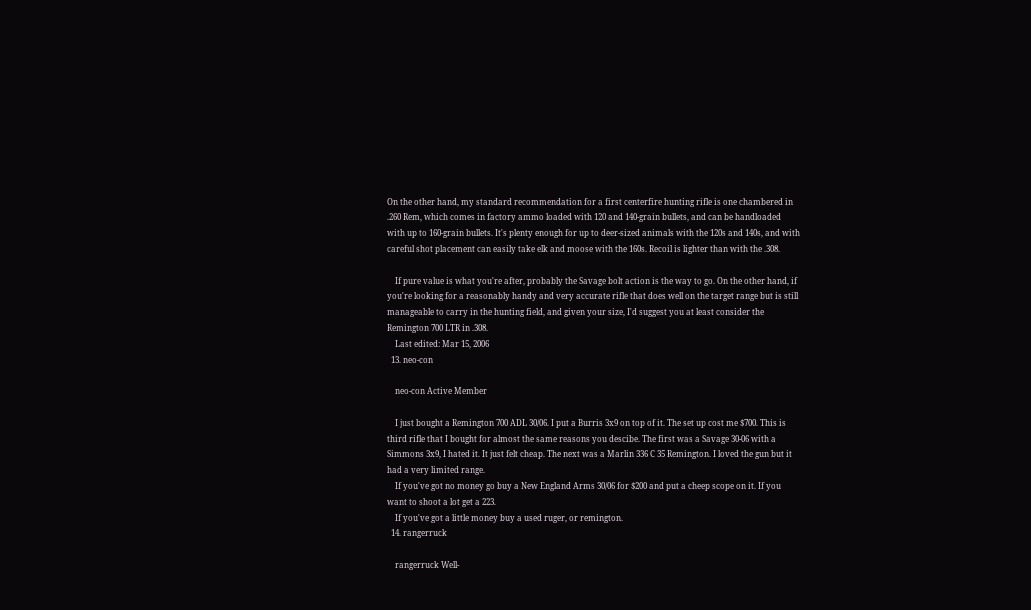On the other hand, my standard recommendation for a first centerfire hunting rifle is one chambered in .260 Rem, which comes in factory ammo loaded with 120 and 140-grain bullets, and can be handloaded with up to 160-grain bullets. It's plenty enough for up to deer-sized animals with the 120s and 140s, and with careful shot placement can easily take elk and moose with the 160s. Recoil is lighter than with the .308.

    If pure value is what you're after, probably the Savage bolt action is the way to go. On the other hand, if you're looking for a reasonably handy and very accurate rifle that does well on the target range but is still manageable to carry in the hunting field, and given your size, I'd suggest you at least consider the Remington 700 LTR in .308.
    Last edited: Mar 15, 2006
  13. neo-con

    neo-con Active Member

    I just bought a Remington 700 ADL 30/06. I put a Burris 3x9 on top of it. The set up cost me $700. This is third rifle that I bought for almost the same reasons you descibe. The first was a Savage 30-06 with a Simmons 3x9, I hated it. It just felt cheap. The next was a Marlin 336 C 35 Remington. I loved the gun but it had a very limited range.
    If you've got no money go buy a New England Arms 30/06 for $200 and put a cheep scope on it. If you want to shoot a lot get a 223.
    If you've got a little money buy a used ruger, or remington.
  14. rangerruck

    rangerruck Well-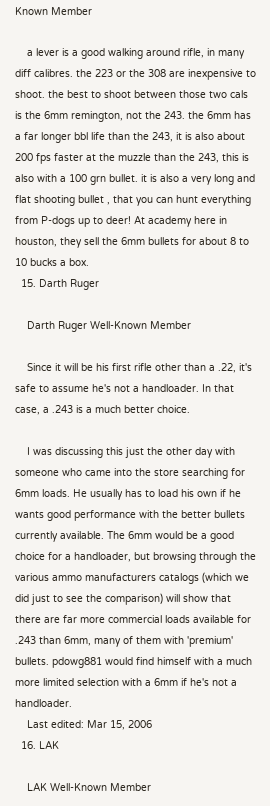Known Member

    a lever is a good walking around rifle, in many diff calibres. the 223 or the 308 are inexpensive to shoot. the best to shoot between those two cals is the 6mm remington, not the 243. the 6mm has a far longer bbl life than the 243, it is also about 200 fps faster at the muzzle than the 243, this is also with a 100 grn bullet. it is also a very long and flat shooting bullet , that you can hunt everything from P-dogs up to deer! At academy here in houston, they sell the 6mm bullets for about 8 to 10 bucks a box.
  15. Darth Ruger

    Darth Ruger Well-Known Member

    Since it will be his first rifle other than a .22, it's safe to assume he's not a handloader. In that case, a .243 is a much better choice.

    I was discussing this just the other day with someone who came into the store searching for 6mm loads. He usually has to load his own if he wants good performance with the better bullets currently available. The 6mm would be a good choice for a handloader, but browsing through the various ammo manufacturers catalogs (which we did just to see the comparison) will show that there are far more commercial loads available for .243 than 6mm, many of them with 'premium' bullets. pdowg881 would find himself with a much more limited selection with a 6mm if he's not a handloader.
    Last edited: Mar 15, 2006
  16. LAK

    LAK Well-Known Member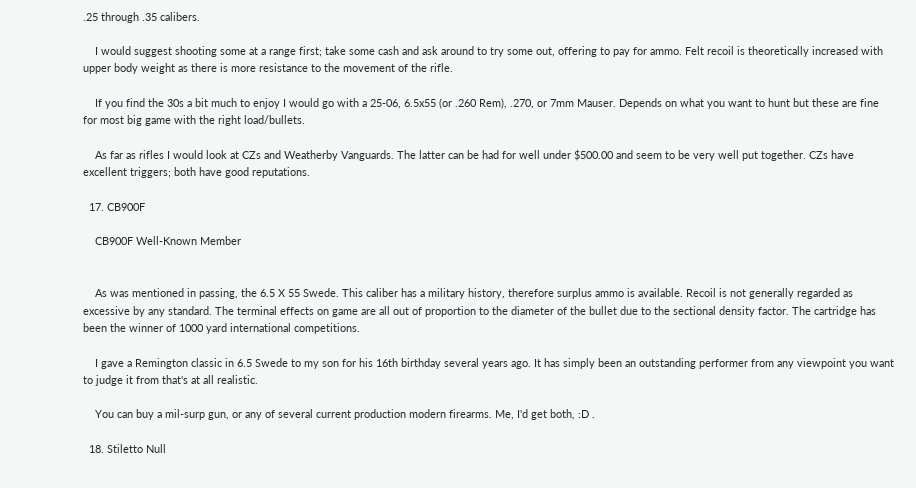.25 through .35 calibers.

    I would suggest shooting some at a range first; take some cash and ask around to try some out, offering to pay for ammo. Felt recoil is theoretically increased with upper body weight as there is more resistance to the movement of the rifle.

    If you find the 30s a bit much to enjoy I would go with a 25-06, 6.5x55 (or .260 Rem), .270, or 7mm Mauser. Depends on what you want to hunt but these are fine for most big game with the right load/bullets.

    As far as rifles I would look at CZs and Weatherby Vanguards. The latter can be had for well under $500.00 and seem to be very well put together. CZs have excellent triggers; both have good reputations.

  17. CB900F

    CB900F Well-Known Member


    As was mentioned in passing, the 6.5 X 55 Swede. This caliber has a military history, therefore surplus ammo is available. Recoil is not generally regarded as excessive by any standard. The terminal effects on game are all out of proportion to the diameter of the bullet due to the sectional density factor. The cartridge has been the winner of 1000 yard international competitions.

    I gave a Remington classic in 6.5 Swede to my son for his 16th birthday several years ago. It has simply been an outstanding performer from any viewpoint you want to judge it from that's at all realistic.

    You can buy a mil-surp gun, or any of several current production modern firearms. Me, I'd get both, :D .

  18. Stiletto Null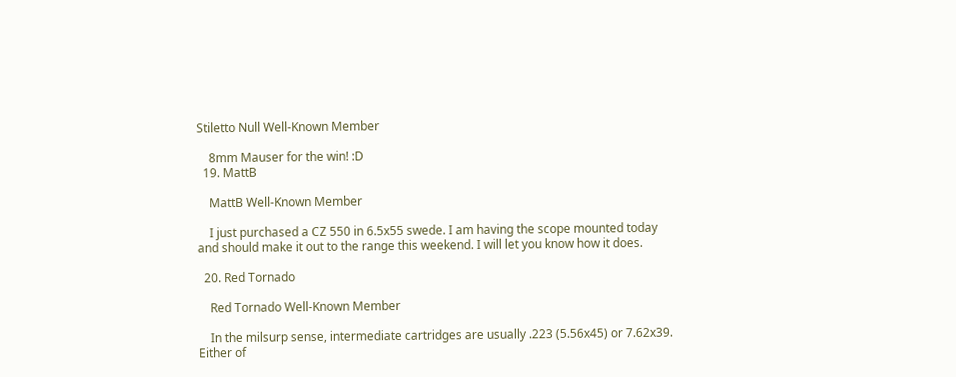Stiletto Null Well-Known Member

    8mm Mauser for the win! :D
  19. MattB

    MattB Well-Known Member

    I just purchased a CZ 550 in 6.5x55 swede. I am having the scope mounted today and should make it out to the range this weekend. I will let you know how it does.

  20. Red Tornado

    Red Tornado Well-Known Member

    In the milsurp sense, intermediate cartridges are usually .223 (5.56x45) or 7.62x39. Either of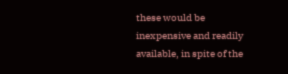these would be inexpensive and readily available, in spite of the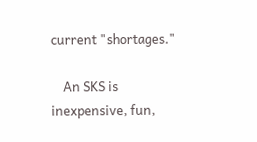current "shortages."

    An SKS is inexpensive, fun,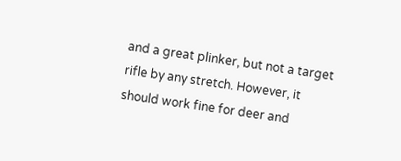and a great plinker, but not a target rifle by any stretch. However, it should work fine for deer and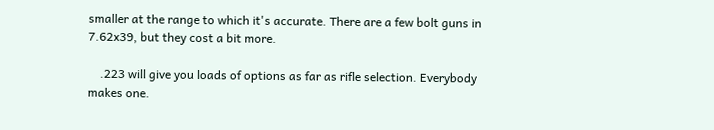smaller at the range to which it's accurate. There are a few bolt guns in 7.62x39, but they cost a bit more.

    .223 will give you loads of options as far as rifle selection. Everybody makes one.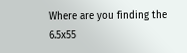Where are you finding the 6.5x55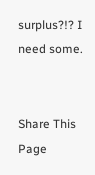surplus?!? I need some.


Share This Page